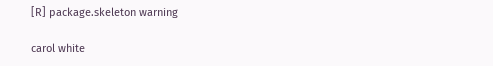[R] package.skeleton warning

carol white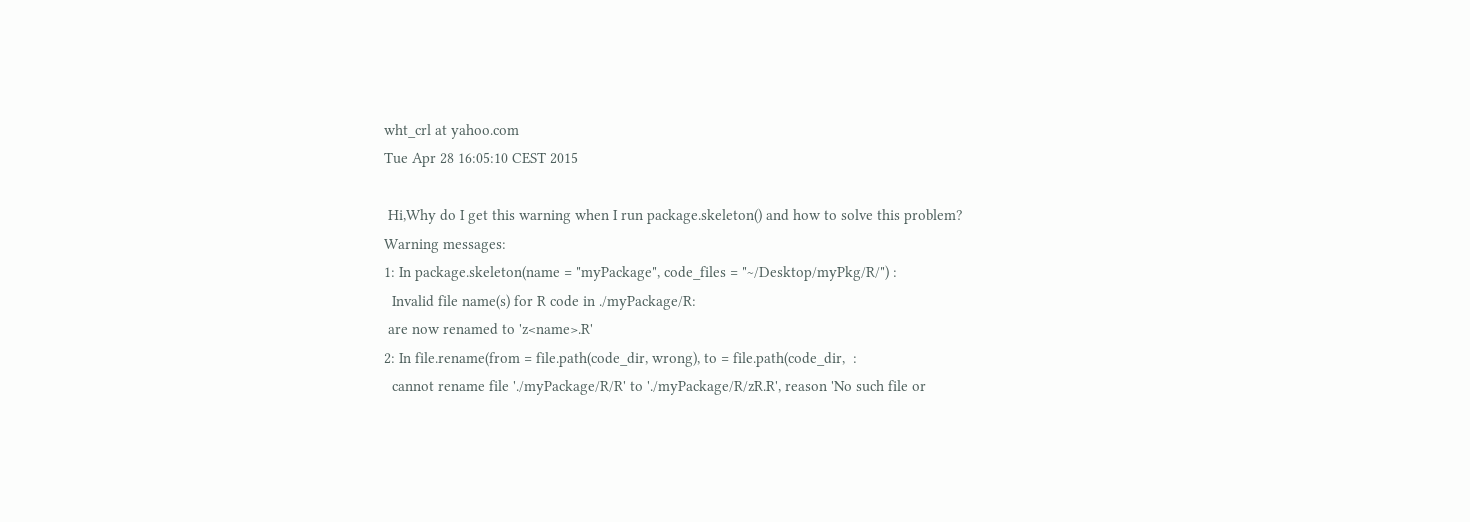wht_crl at yahoo.com
Tue Apr 28 16:05:10 CEST 2015

 Hi,Why do I get this warning when I run package.skeleton() and how to solve this problem?
Warning messages:
1: In package.skeleton(name = "myPackage", code_files = "~/Desktop/myPkg/R/") :
  Invalid file name(s) for R code in ./myPackage/R:
 are now renamed to 'z<name>.R'
2: In file.rename(from = file.path(code_dir, wrong), to = file.path(code_dir,  :
  cannot rename file './myPackage/R/R' to './myPackage/R/zR.R', reason 'No such file or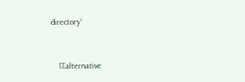directory'


    [[alternative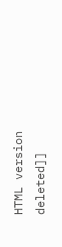HTML version deleted]]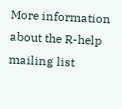More information about the R-help mailing list